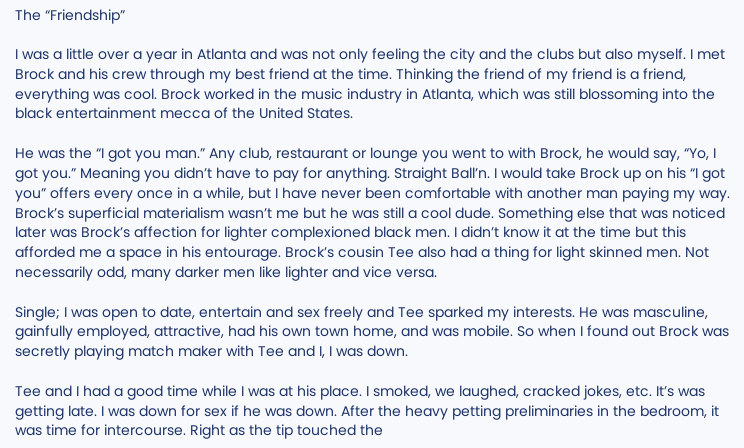The “Friendship”

I was a little over a year in Atlanta and was not only feeling the city and the clubs but also myself. I met Brock and his crew through my best friend at the time. Thinking the friend of my friend is a friend, everything was cool. Brock worked in the music industry in Atlanta, which was still blossoming into the black entertainment mecca of the United States.

He was the “I got you man.” Any club, restaurant or lounge you went to with Brock, he would say, “Yo, I got you.” Meaning you didn’t have to pay for anything. Straight Ball’n. I would take Brock up on his “I got you” offers every once in a while, but I have never been comfortable with another man paying my way. Brock’s superficial materialism wasn’t me but he was still a cool dude. Something else that was noticed later was Brock’s affection for lighter complexioned black men. I didn’t know it at the time but this afforded me a space in his entourage. Brock’s cousin Tee also had a thing for light skinned men. Not necessarily odd, many darker men like lighter and vice versa.

Single; I was open to date, entertain and sex freely and Tee sparked my interests. He was masculine, gainfully employed, attractive, had his own town home, and was mobile. So when I found out Brock was secretly playing match maker with Tee and I, I was down.

Tee and I had a good time while I was at his place. I smoked, we laughed, cracked jokes, etc. It’s was getting late. I was down for sex if he was down. After the heavy petting preliminaries in the bedroom, it was time for intercourse. Right as the tip touched the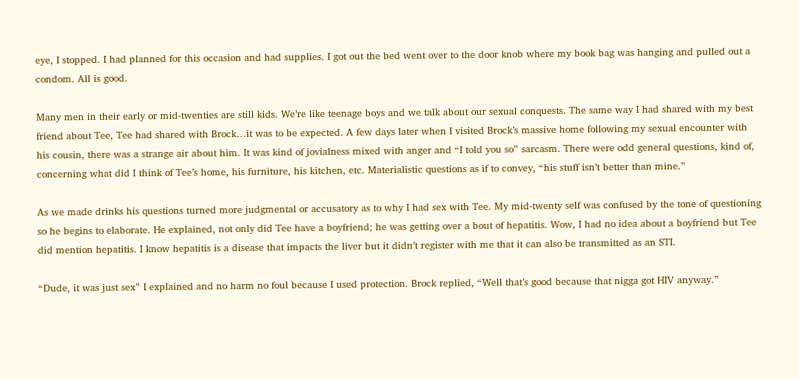eye, I stopped. I had planned for this occasion and had supplies. I got out the bed went over to the door knob where my book bag was hanging and pulled out a condom. All is good.

Many men in their early or mid-twenties are still kids. We’re like teenage boys and we talk about our sexual conquests. The same way I had shared with my best friend about Tee, Tee had shared with Brock…it was to be expected. A few days later when I visited Brock’s massive home following my sexual encounter with his cousin, there was a strange air about him. It was kind of jovialness mixed with anger and “I told you so” sarcasm. There were odd general questions, kind of, concerning what did I think of Tee’s home, his furniture, his kitchen, etc. Materialistic questions as if to convey, “his stuff isn’t better than mine.”

As we made drinks his questions turned more judgmental or accusatory as to why I had sex with Tee. My mid-twenty self was confused by the tone of questioning so he begins to elaborate. He explained, not only did Tee have a boyfriend; he was getting over a bout of hepatitis. Wow, I had no idea about a boyfriend but Tee did mention hepatitis. I know hepatitis is a disease that impacts the liver but it didn’t register with me that it can also be transmitted as an STI.

“Dude, it was just sex” I explained and no harm no foul because I used protection. Brock replied, “Well that’s good because that nigga got HIV anyway.”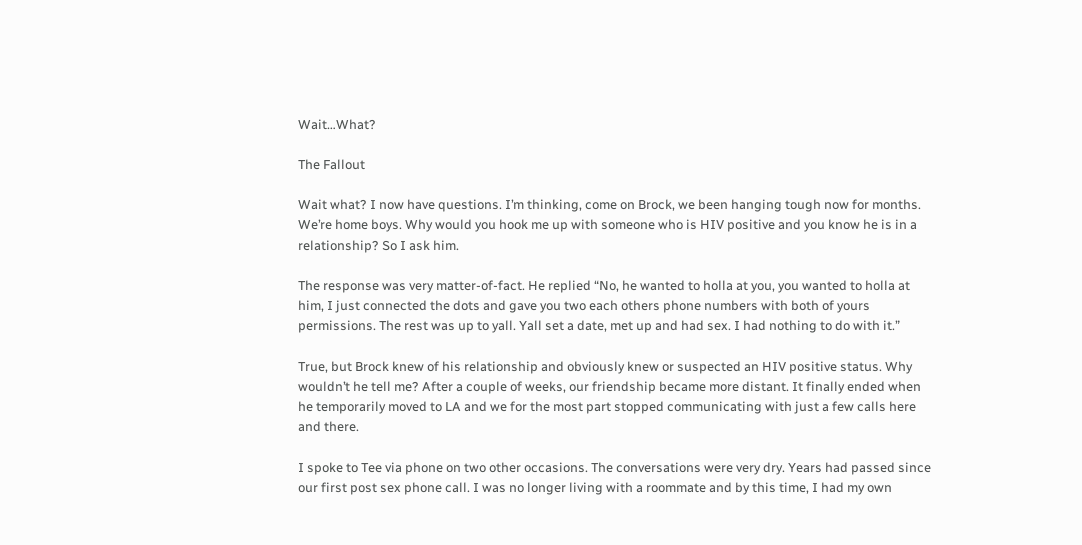Wait…What?

The Fallout

Wait what? I now have questions. I’m thinking, come on Brock, we been hanging tough now for months. We’re home boys. Why would you hook me up with someone who is HIV positive and you know he is in a relationship? So I ask him.

The response was very matter-of-fact. He replied “No, he wanted to holla at you, you wanted to holla at him, I just connected the dots and gave you two each others phone numbers with both of yours permissions. The rest was up to yall. Yall set a date, met up and had sex. I had nothing to do with it.”

True, but Brock knew of his relationship and obviously knew or suspected an HIV positive status. Why wouldn’t he tell me? After a couple of weeks, our friendship became more distant. It finally ended when he temporarily moved to LA and we for the most part stopped communicating with just a few calls here and there.

I spoke to Tee via phone on two other occasions. The conversations were very dry. Years had passed since our first post sex phone call. I was no longer living with a roommate and by this time, I had my own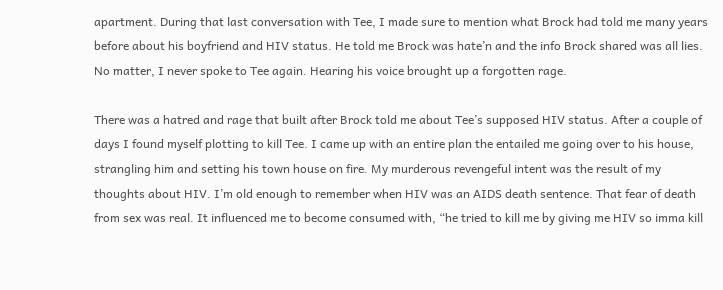apartment. During that last conversation with Tee, I made sure to mention what Brock had told me many years before about his boyfriend and HIV status. He told me Brock was hate’n and the info Brock shared was all lies. No matter, I never spoke to Tee again. Hearing his voice brought up a forgotten rage.

There was a hatred and rage that built after Brock told me about Tee’s supposed HIV status. After a couple of days I found myself plotting to kill Tee. I came up with an entire plan the entailed me going over to his house, strangling him and setting his town house on fire. My murderous revengeful intent was the result of my thoughts about HIV. I’m old enough to remember when HIV was an AIDS death sentence. That fear of death from sex was real. It influenced me to become consumed with, “he tried to kill me by giving me HIV so imma kill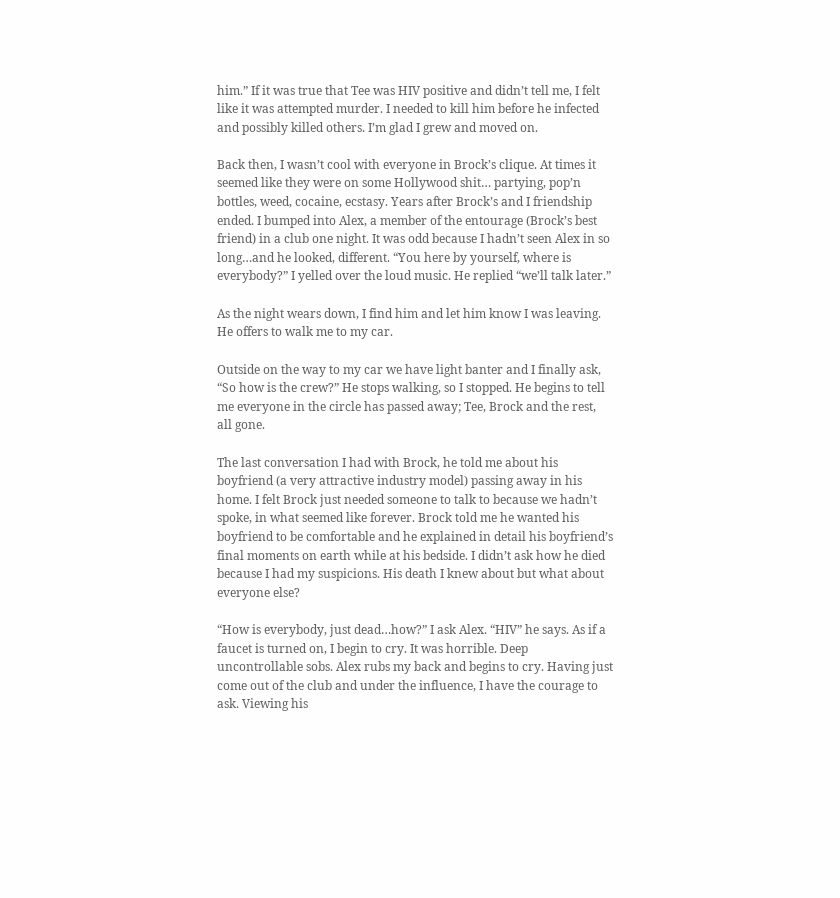him.” If it was true that Tee was HIV positive and didn’t tell me, I felt like it was attempted murder. I needed to kill him before he infected and possibly killed others. I’m glad I grew and moved on.

Back then, I wasn’t cool with everyone in Brock’s clique. At times it seemed like they were on some Hollywood shit… partying, pop’n bottles, weed, cocaine, ecstasy. Years after Brock’s and I friendship ended. I bumped into Alex, a member of the entourage (Brock’s best friend) in a club one night. It was odd because I hadn’t seen Alex in so long…and he looked, different. “You here by yourself, where is everybody?” I yelled over the loud music. He replied “we’ll talk later.”

As the night wears down, I find him and let him know I was leaving. He offers to walk me to my car.

Outside on the way to my car we have light banter and I finally ask, “So how is the crew?” He stops walking, so I stopped. He begins to tell me everyone in the circle has passed away; Tee, Brock and the rest, all gone.

The last conversation I had with Brock, he told me about his boyfriend (a very attractive industry model) passing away in his home. I felt Brock just needed someone to talk to because we hadn’t spoke, in what seemed like forever. Brock told me he wanted his boyfriend to be comfortable and he explained in detail his boyfriend’s final moments on earth while at his bedside. I didn’t ask how he died because I had my suspicions. His death I knew about but what about everyone else?

“How is everybody, just dead…how?” I ask Alex. “HIV” he says. As if a faucet is turned on, I begin to cry. It was horrible. Deep uncontrollable sobs. Alex rubs my back and begins to cry. Having just come out of the club and under the influence, I have the courage to ask. Viewing his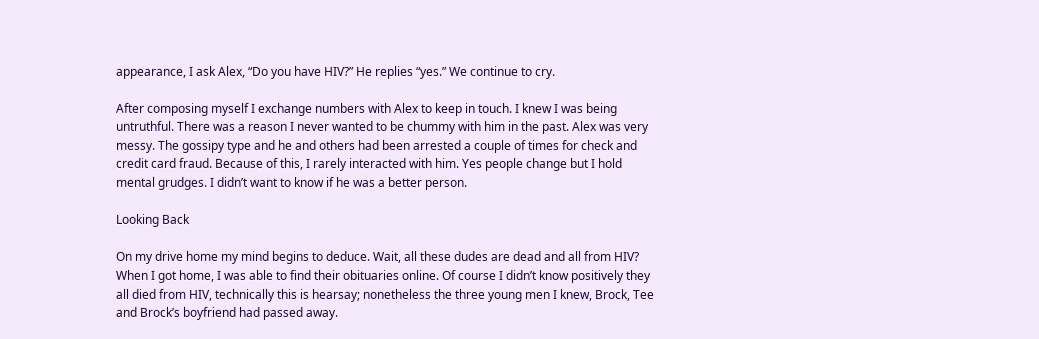appearance, I ask Alex, “Do you have HIV?” He replies “yes.” We continue to cry.

After composing myself I exchange numbers with Alex to keep in touch. I knew I was being untruthful. There was a reason I never wanted to be chummy with him in the past. Alex was very messy. The gossipy type and he and others had been arrested a couple of times for check and credit card fraud. Because of this, I rarely interacted with him. Yes people change but I hold mental grudges. I didn’t want to know if he was a better person.

Looking Back

On my drive home my mind begins to deduce. Wait, all these dudes are dead and all from HIV? When I got home, I was able to find their obituaries online. Of course I didn’t know positively they all died from HIV, technically this is hearsay; nonetheless the three young men I knew, Brock, Tee and Brock’s boyfriend had passed away.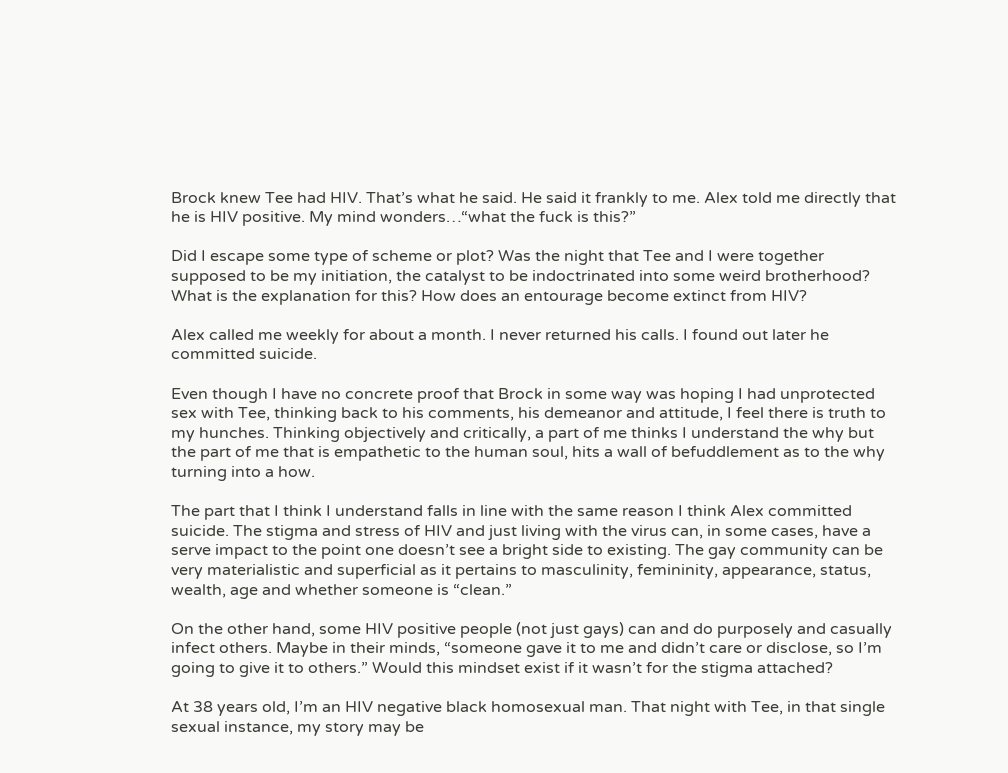Brock knew Tee had HIV. That’s what he said. He said it frankly to me. Alex told me directly that he is HIV positive. My mind wonders…“what the fuck is this?”

Did I escape some type of scheme or plot? Was the night that Tee and I were together supposed to be my initiation, the catalyst to be indoctrinated into some weird brotherhood? What is the explanation for this? How does an entourage become extinct from HIV?

Alex called me weekly for about a month. I never returned his calls. I found out later he committed suicide.

Even though I have no concrete proof that Brock in some way was hoping I had unprotected sex with Tee, thinking back to his comments, his demeanor and attitude, I feel there is truth to my hunches. Thinking objectively and critically, a part of me thinks I understand the why but the part of me that is empathetic to the human soul, hits a wall of befuddlement as to the why turning into a how.

The part that I think I understand falls in line with the same reason I think Alex committed suicide. The stigma and stress of HIV and just living with the virus can, in some cases, have a serve impact to the point one doesn’t see a bright side to existing. The gay community can be very materialistic and superficial as it pertains to masculinity, femininity, appearance, status, wealth, age and whether someone is “clean.”

On the other hand, some HIV positive people (not just gays) can and do purposely and casually infect others. Maybe in their minds, “someone gave it to me and didn’t care or disclose, so I’m going to give it to others.” Would this mindset exist if it wasn’t for the stigma attached?

At 38 years old, I’m an HIV negative black homosexual man. That night with Tee, in that single sexual instance, my story may be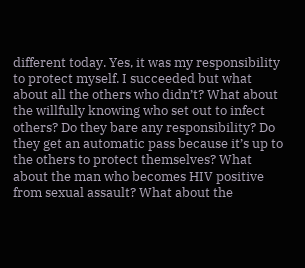different today. Yes, it was my responsibility to protect myself. I succeeded but what about all the others who didn’t? What about the willfully knowing who set out to infect others? Do they bare any responsibility? Do they get an automatic pass because it’s up to the others to protect themselves? What about the man who becomes HIV positive from sexual assault? What about the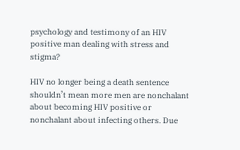psychology and testimony of an HIV positive man dealing with stress and stigma?

HIV no longer being a death sentence shouldn’t mean more men are nonchalant about becoming HIV positive or nonchalant about infecting others. Due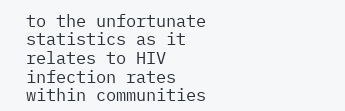to the unfortunate statistics as it relates to HIV infection rates within communities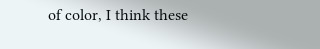of color, I think these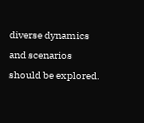diverse dynamics and scenarios should be explored.